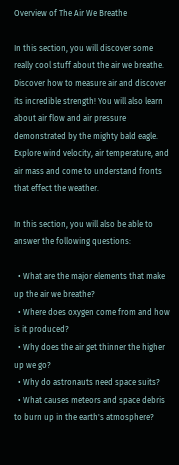Overview of The Air We Breathe

In this section, you will discover some really cool stuff about the air we breathe. Discover how to measure air and discover its incredible strength! You will also learn about air flow and air pressure demonstrated by the mighty bald eagle. Explore wind velocity, air temperature, and air mass and come to understand fronts that effect the weather.

In this section, you will also be able to answer the following questions:

  • What are the major elements that make up the air we breathe?
  • Where does oxygen come from and how is it produced?
  • Why does the air get thinner the higher up we go?
  • Why do astronauts need space suits?
  • What causes meteors and space debris to burn up in the earth's atmosphere?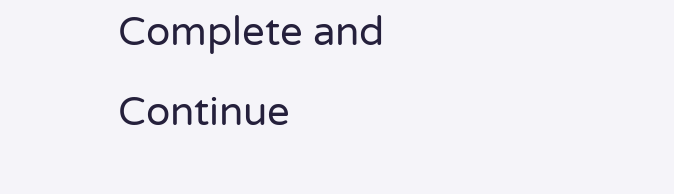Complete and Continue